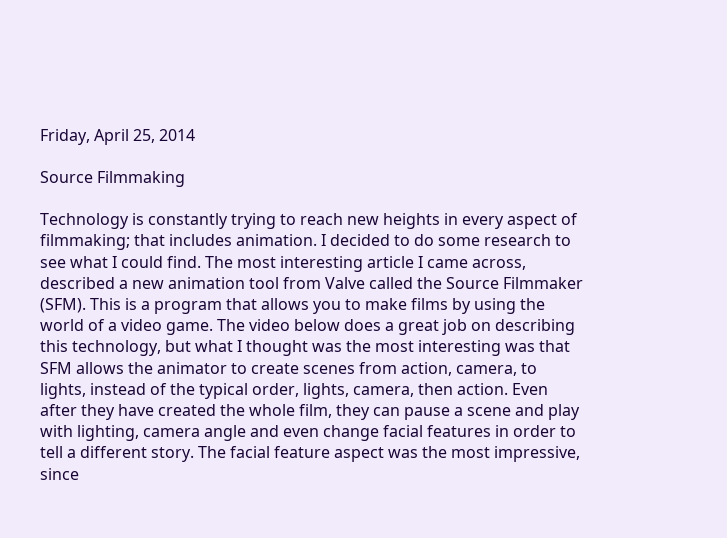Friday, April 25, 2014

Source Filmmaking

Technology is constantly trying to reach new heights in every aspect of filmmaking; that includes animation. I decided to do some research to see what I could find. The most interesting article I came across, described a new animation tool from Valve called the Source Filmmaker (SFM). This is a program that allows you to make films by using the world of a video game. The video below does a great job on describing this technology, but what I thought was the most interesting was that SFM allows the animator to create scenes from action, camera, to lights, instead of the typical order, lights, camera, then action. Even after they have created the whole film, they can pause a scene and play with lighting, camera angle and even change facial features in order to tell a different story. The facial feature aspect was the most impressive, since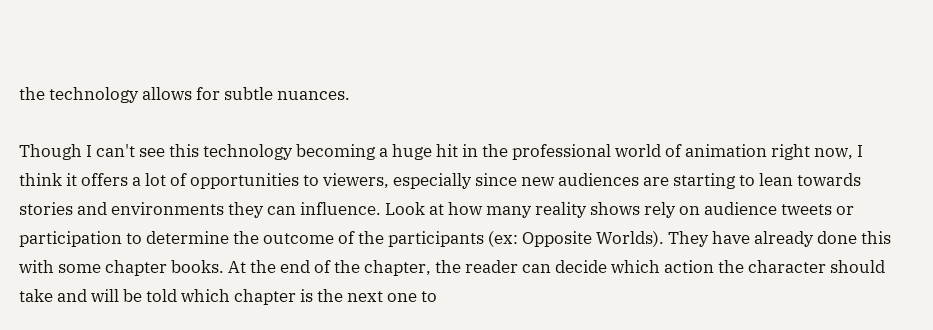the technology allows for subtle nuances.

Though I can't see this technology becoming a huge hit in the professional world of animation right now, I think it offers a lot of opportunities to viewers, especially since new audiences are starting to lean towards stories and environments they can influence. Look at how many reality shows rely on audience tweets or participation to determine the outcome of the participants (ex: Opposite Worlds). They have already done this with some chapter books. At the end of the chapter, the reader can decide which action the character should take and will be told which chapter is the next one to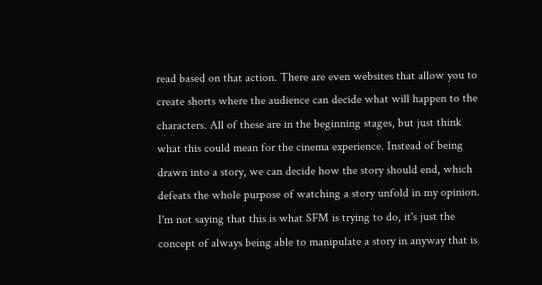read based on that action. There are even websites that allow you to create shorts where the audience can decide what will happen to the characters. All of these are in the beginning stages, but just think what this could mean for the cinema experience. Instead of being drawn into a story, we can decide how the story should end, which defeats the whole purpose of watching a story unfold in my opinion. I'm not saying that this is what SFM is trying to do, it's just the concept of always being able to manipulate a story in anyway that is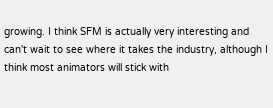growing. I think SFM is actually very interesting and can't wait to see where it takes the industry, although I think most animators will stick with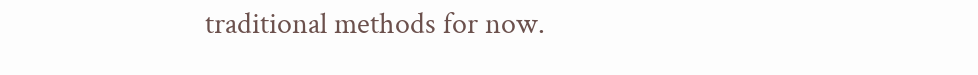traditional methods for now.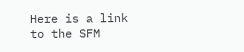Here is a link to the SFM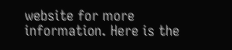website for more information. Here is the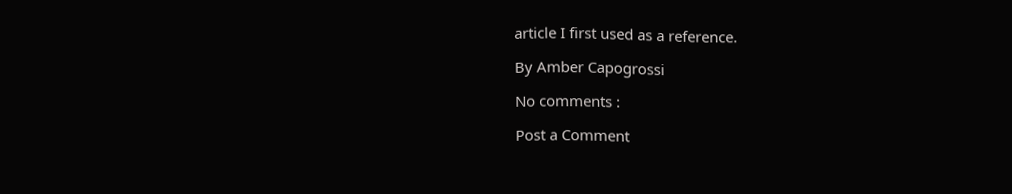article I first used as a reference.

By Amber Capogrossi

No comments :

Post a Comment